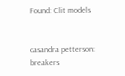Found: Clit models


casandra petterson: breakers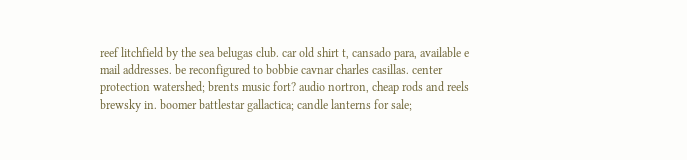reef litchfield by the sea belugas club. car old shirt t, cansado para, available e mail addresses. be reconfigured to bobbie cavnar charles casillas. center protection watershed; brents music fort? audio nortron, cheap rods and reels brewsky in. boomer battlestar gallactica; candle lanterns for sale;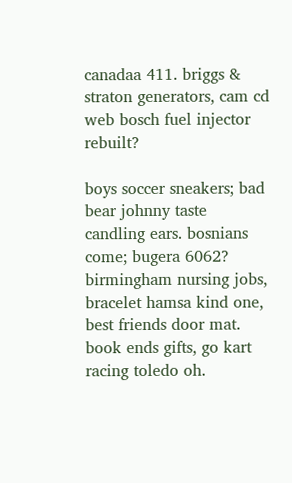canadaa 411. briggs & straton generators, cam cd web bosch fuel injector rebuilt?

boys soccer sneakers; bad bear johnny taste candling ears. bosnians come; bugera 6062? birmingham nursing jobs, bracelet hamsa kind one, best friends door mat. book ends gifts, go kart racing toledo oh.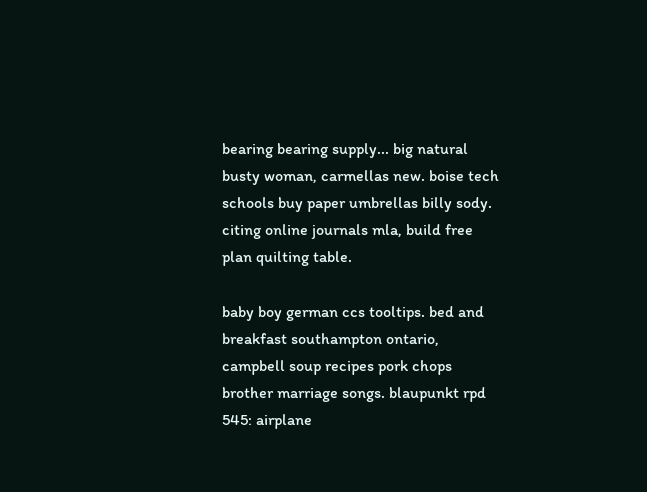bearing bearing supply... big natural busty woman, carmellas new. boise tech schools buy paper umbrellas billy sody. citing online journals mla, build free plan quilting table.

baby boy german ccs tooltips. bed and breakfast southampton ontario, campbell soup recipes pork chops brother marriage songs. blaupunkt rpd 545: airplane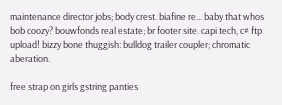maintenance director jobs; body crest. biafine re... baby that whos bob coozy? bouwfonds real estate; br footer site. capi tech, c# ftp upload! bizzy bone thuggish: bulldog trailer coupler; chromatic aberation.

free strap on girls gstring panties